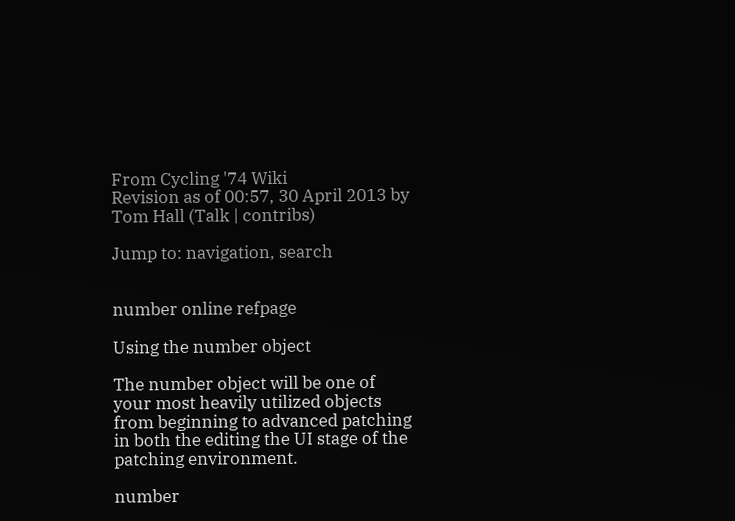From Cycling '74 Wiki
Revision as of 00:57, 30 April 2013 by Tom Hall (Talk | contribs)

Jump to: navigation, search


number online refpage

Using the number object

The number object will be one of your most heavily utilized objects from beginning to advanced patching in both the editing the UI stage of the patching environment.

number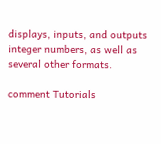displays, inputs, and outputs integer numbers, as well as several other formats.

comment Tutorials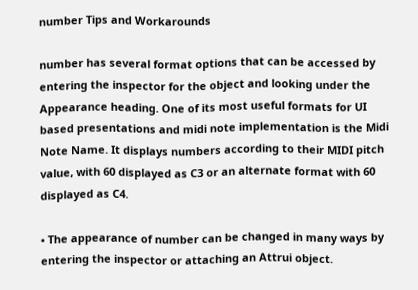number Tips and Workarounds

number has several format options that can be accessed by entering the inspector for the object and looking under the Appearance heading. One of its most useful formats for UI based presentations and midi note implementation is the Midi Note Name. It displays numbers according to their MIDI pitch value, with 60 displayed as C3 or an alternate format with 60 displayed as C4.

• The appearance of number can be changed in many ways by entering the inspector or attaching an Attrui object.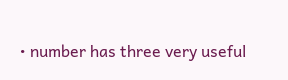• number has three very useful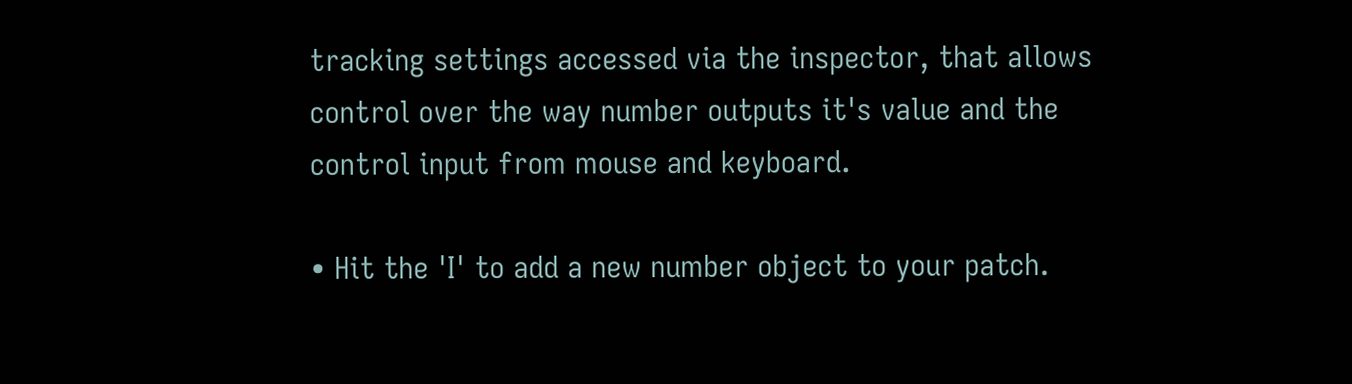tracking settings accessed via the inspector, that allows control over the way number outputs it's value and the control input from mouse and keyboard.

• Hit the 'I' to add a new number object to your patch.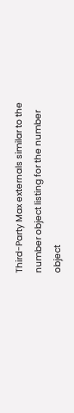Third-Party Max externals similar to the number object listing for the number object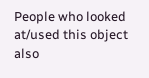People who looked at/used this object also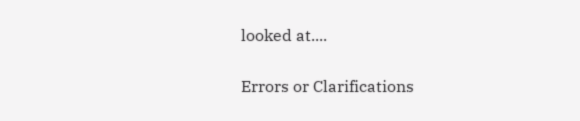looked at....

Errors or Clarifications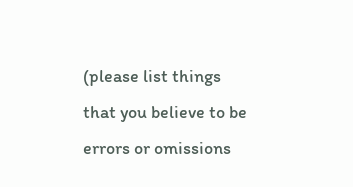(please list things that you believe to be errors or omissions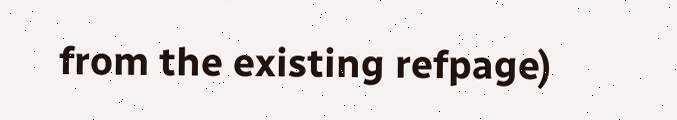from the existing refpage)